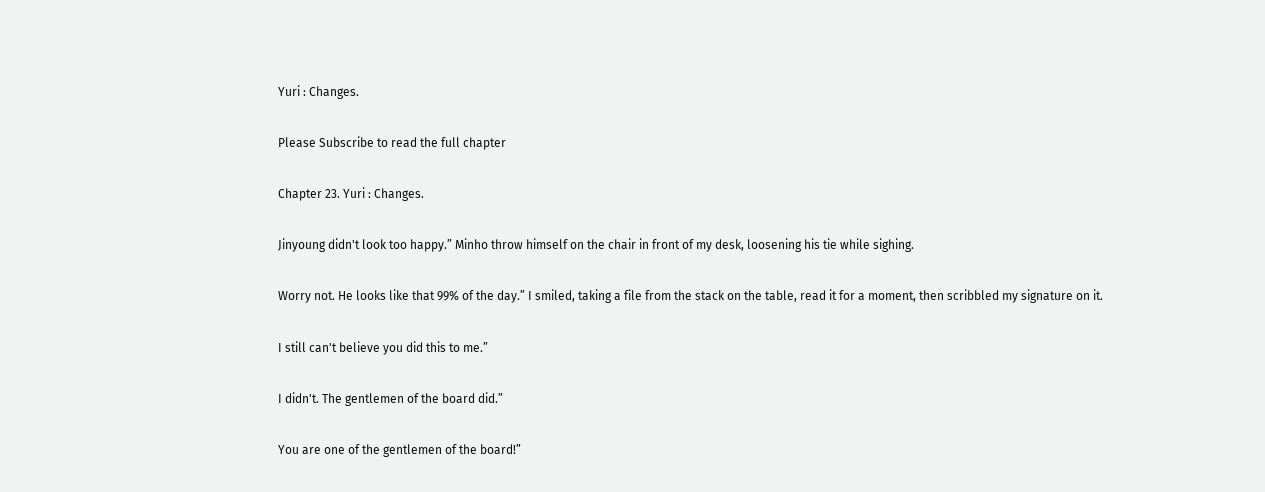Yuri : Changes.

Please Subscribe to read the full chapter

Chapter 23. Yuri : Changes.

Jinyoung didn't look too happy.” Minho throw himself on the chair in front of my desk, loosening his tie while sighing.

Worry not. He looks like that 99% of the day.” I smiled, taking a file from the stack on the table, read it for a moment, then scribbled my signature on it.

I still can't believe you did this to me.”

I didn't. The gentlemen of the board did.”

You are one of the gentlemen of the board!”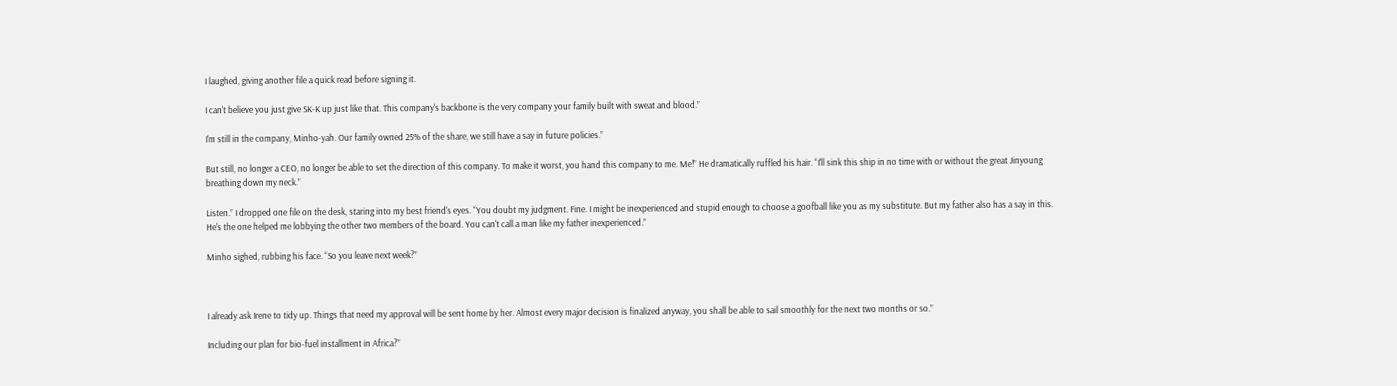I laughed, giving another file a quick read before signing it.

I can't believe you just give SK-K up just like that. This company's backbone is the very company your family built with sweat and blood.”

I'm still in the company, Minho-yah. Our family owned 25% of the share, we still have a say in future policies.”

But still, no longer a CEO, no longer be able to set the direction of this company. To make it worst, you hand this company to me. Me!” He dramatically ruffled his hair. “I'll sink this ship in no time with or without the great Jinyoung breathing down my neck.”

Listen.” I dropped one file on the desk, staring into my best friend's eyes. “You doubt my judgment. Fine. I might be inexperienced and stupid enough to choose a goofball like you as my substitute. But my father also has a say in this. He's the one helped me lobbying the other two members of the board. You can't call a man like my father inexperienced.”

Minho sighed, rubbing his face. “So you leave next week?”



I already ask Irene to tidy up. Things that need my approval will be sent home by her. Almost every major decision is finalized anyway, you shall be able to sail smoothly for the next two months or so.”

Including our plan for bio-fuel installment in Africa?”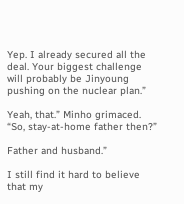Yep. I already secured all the deal. Your biggest challenge will probably be Jinyoung pushing on the nuclear plan.”

Yeah, that.” Minho grimaced. “So, stay-at-home father then?”

Father and husband.”

I still find it hard to believe that my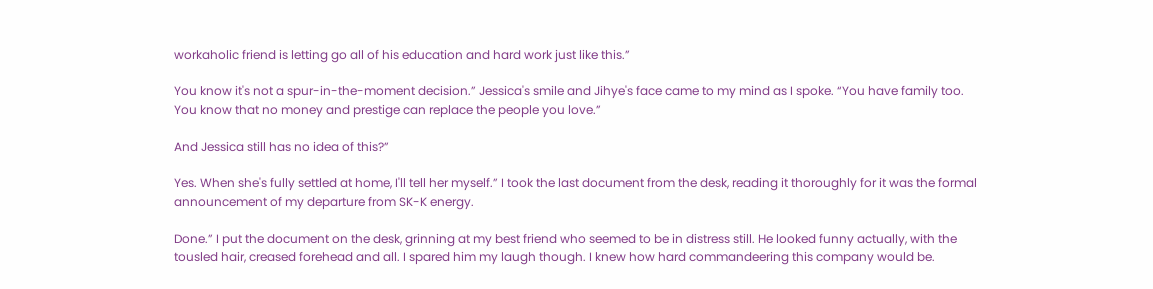workaholic friend is letting go all of his education and hard work just like this.”

You know it's not a spur-in-the-moment decision.” Jessica's smile and Jihye's face came to my mind as I spoke. “You have family too. You know that no money and prestige can replace the people you love.”

And Jessica still has no idea of this?”

Yes. When she's fully settled at home, I'll tell her myself.” I took the last document from the desk, reading it thoroughly for it was the formal announcement of my departure from SK-K energy.

Done.” I put the document on the desk, grinning at my best friend who seemed to be in distress still. He looked funny actually, with the tousled hair, creased forehead and all. I spared him my laugh though. I knew how hard commandeering this company would be.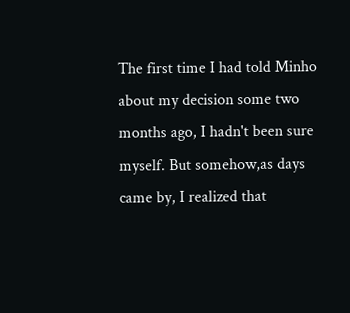The first time I had told Minho about my decision some two months ago, I hadn't been sure myself. But somehow,as days came by, I realized that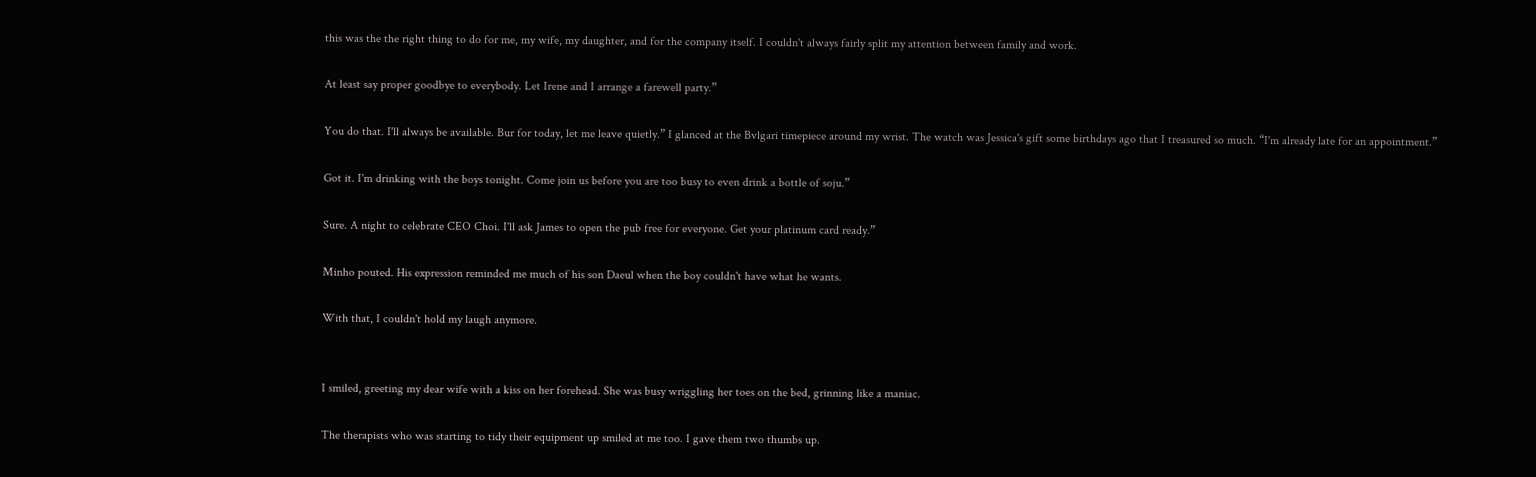this was the the right thing to do for me, my wife, my daughter, and for the company itself. I couldn't always fairly split my attention between family and work.

At least say proper goodbye to everybody. Let Irene and I arrange a farewell party.”

You do that. I'll always be available. Bur for today, let me leave quietly.” I glanced at the Bvlgari timepiece around my wrist. The watch was Jessica's gift some birthdays ago that I treasured so much. “I'm already late for an appointment.”

Got it. I'm drinking with the boys tonight. Come join us before you are too busy to even drink a bottle of soju.”

Sure. A night to celebrate CEO Choi. I'll ask James to open the pub free for everyone. Get your platinum card ready.”

Minho pouted. His expression reminded me much of his son Daeul when the boy couldn't have what he wants.

With that, I couldn't hold my laugh anymore.


I smiled, greeting my dear wife with a kiss on her forehead. She was busy wriggling her toes on the bed, grinning like a maniac.

The therapists who was starting to tidy their equipment up smiled at me too. I gave them two thumbs up.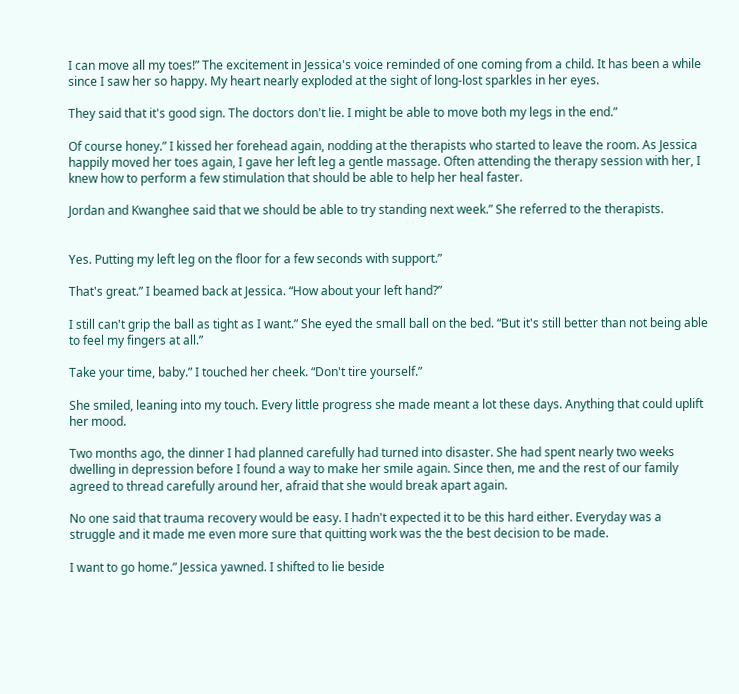I can move all my toes!” The excitement in Jessica's voice reminded of one coming from a child. It has been a while since I saw her so happy. My heart nearly exploded at the sight of long-lost sparkles in her eyes.

They said that it's good sign. The doctors don't lie. I might be able to move both my legs in the end.”

Of course honey.” I kissed her forehead again, nodding at the therapists who started to leave the room. As Jessica happily moved her toes again, I gave her left leg a gentle massage. Often attending the therapy session with her, I knew how to perform a few stimulation that should be able to help her heal faster.

Jordan and Kwanghee said that we should be able to try standing next week.” She referred to the therapists.


Yes. Putting my left leg on the floor for a few seconds with support.”

That's great.” I beamed back at Jessica. “How about your left hand?”

I still can't grip the ball as tight as I want.” She eyed the small ball on the bed. “But it's still better than not being able to feel my fingers at all.”

Take your time, baby.” I touched her cheek. “Don't tire yourself.”

She smiled, leaning into my touch. Every little progress she made meant a lot these days. Anything that could uplift her mood.

Two months ago, the dinner I had planned carefully had turned into disaster. She had spent nearly two weeks dwelling in depression before I found a way to make her smile again. Since then, me and the rest of our family agreed to thread carefully around her, afraid that she would break apart again.

No one said that trauma recovery would be easy. I hadn't expected it to be this hard either. Everyday was a struggle and it made me even more sure that quitting work was the the best decision to be made.

I want to go home.” Jessica yawned. I shifted to lie beside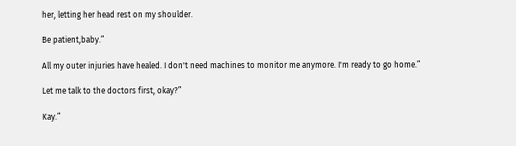her, letting her head rest on my shoulder.

Be patient,baby.”

All my outer injuries have healed. I don't need machines to monitor me anymore. I'm ready to go home.”

Let me talk to the doctors first, okay?”

Kay.”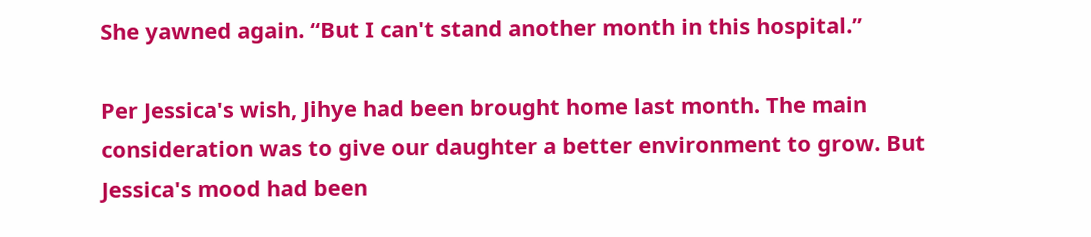She yawned again. “But I can't stand another month in this hospital.”

Per Jessica's wish, Jihye had been brought home last month. The main consideration was to give our daughter a better environment to grow. But Jessica's mood had been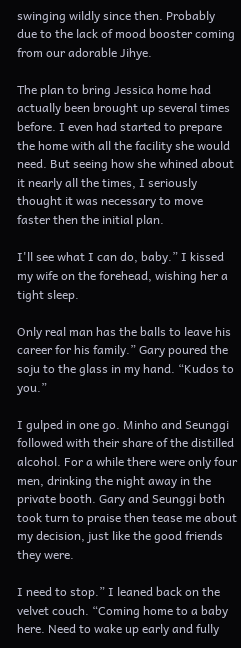swinging wildly since then. Probably due to the lack of mood booster coming from our adorable Jihye.

The plan to bring Jessica home had actually been brought up several times before. I even had started to prepare the home with all the facility she would need. But seeing how she whined about it nearly all the times, I seriously thought it was necessary to move faster then the initial plan.

I'll see what I can do, baby.” I kissed my wife on the forehead, wishing her a tight sleep.

Only real man has the balls to leave his career for his family.” Gary poured the soju to the glass in my hand. “Kudos to you.”

I gulped in one go. Minho and Seunggi followed with their share of the distilled alcohol. For a while there were only four men, drinking the night away in the private booth. Gary and Seunggi both took turn to praise then tease me about my decision, just like the good friends they were.

I need to stop.” I leaned back on the velvet couch. “Coming home to a baby here. Need to wake up early and fully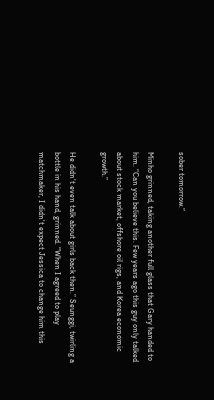sober tomorrow.”

Minho grinned, taking another full glass that Gary handed to him. “Can you believe this. Few years ago this guy only talked about stock market, offshore oil rigs, and Korea economic growth.”

He didn't even talk about girls back then.” Seunggi, twirling a bottle in his hand, grinned. “When I agreed to play matchmaker, I didn't expect Jessica to change him this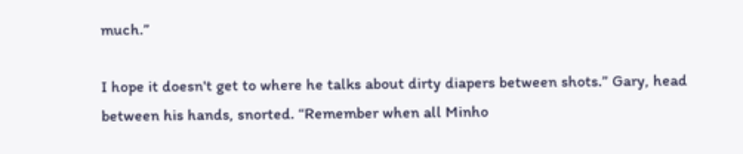much.”

I hope it doesn't get to where he talks about dirty diapers between shots.” Gary, head between his hands, snorted. “Remember when all Minho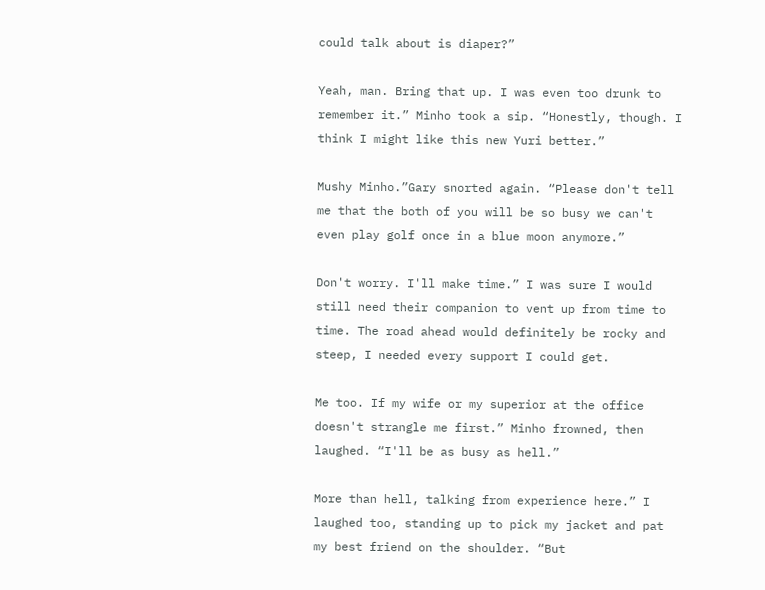could talk about is diaper?”

Yeah, man. Bring that up. I was even too drunk to remember it.” Minho took a sip. “Honestly, though. I think I might like this new Yuri better.”

Mushy Minho.”Gary snorted again. “Please don't tell me that the both of you will be so busy we can't even play golf once in a blue moon anymore.”

Don't worry. I'll make time.” I was sure I would still need their companion to vent up from time to time. The road ahead would definitely be rocky and steep, I needed every support I could get.

Me too. If my wife or my superior at the office doesn't strangle me first.” Minho frowned, then laughed. “I'll be as busy as hell.”

More than hell, talking from experience here.” I laughed too, standing up to pick my jacket and pat my best friend on the shoulder. “But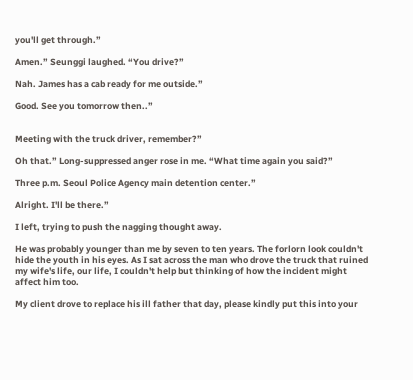you'll get through.”

Amen.” Seunggi laughed. “You drive?”

Nah. James has a cab ready for me outside.”

Good. See you tomorrow then..”


Meeting with the truck driver, remember?”

Oh that.” Long-suppressed anger rose in me. “What time again you said?”

Three p.m. Seoul Police Agency main detention center.”

Alright. I'll be there.”

I left, trying to push the nagging thought away.

He was probably younger than me by seven to ten years. The forlorn look couldn't hide the youth in his eyes. As I sat across the man who drove the truck that ruined my wife's life, our life, I couldn't help but thinking of how the incident might affect him too.

My client drove to replace his ill father that day, please kindly put this into your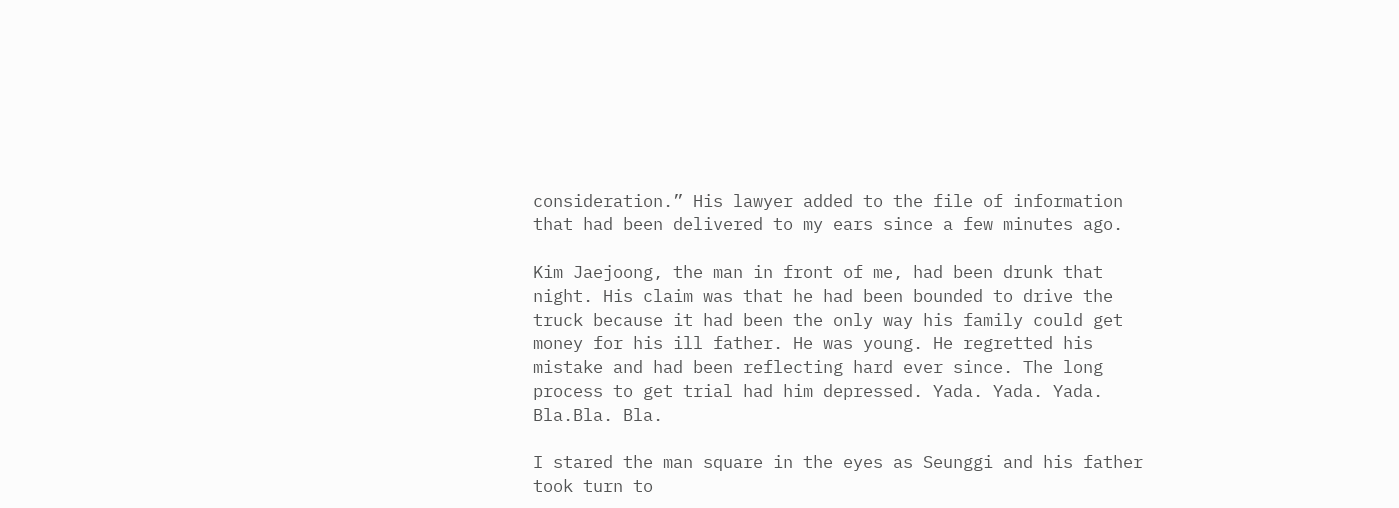consideration.” His lawyer added to the file of information that had been delivered to my ears since a few minutes ago.

Kim Jaejoong, the man in front of me, had been drunk that night. His claim was that he had been bounded to drive the truck because it had been the only way his family could get money for his ill father. He was young. He regretted his mistake and had been reflecting hard ever since. The long process to get trial had him depressed. Yada. Yada. Yada. Bla.Bla. Bla.

I stared the man square in the eyes as Seunggi and his father took turn to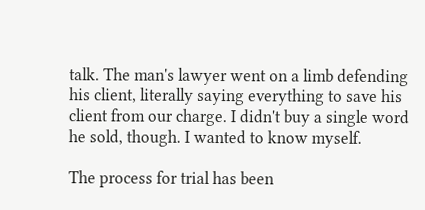talk. The man's lawyer went on a limb defending his client, literally saying everything to save his client from our charge. I didn't buy a single word he sold, though. I wanted to know myself.

The process for trial has been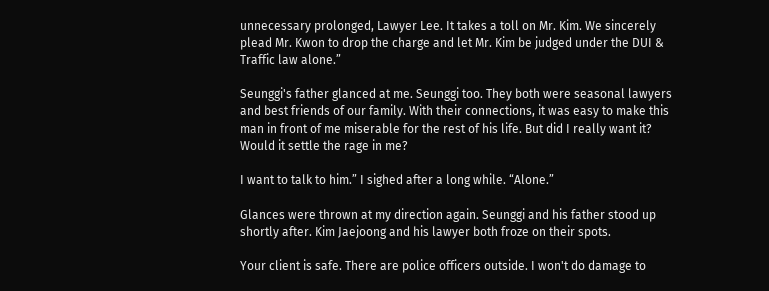unnecessary prolonged, Lawyer Lee. It takes a toll on Mr. Kim. We sincerely plead Mr. Kwon to drop the charge and let Mr. Kim be judged under the DUI & Traffic law alone.”

Seunggi's father glanced at me. Seunggi too. They both were seasonal lawyers and best friends of our family. With their connections, it was easy to make this man in front of me miserable for the rest of his life. But did I really want it? Would it settle the rage in me?

I want to talk to him.” I sighed after a long while. “Alone.”

Glances were thrown at my direction again. Seunggi and his father stood up shortly after. Kim Jaejoong and his lawyer both froze on their spots.

Your client is safe. There are police officers outside. I won't do damage to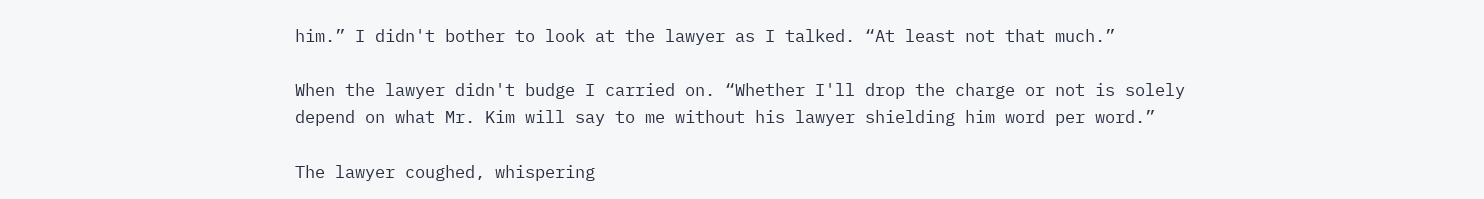him.” I didn't bother to look at the lawyer as I talked. “At least not that much.”

When the lawyer didn't budge I carried on. “Whether I'll drop the charge or not is solely depend on what Mr. Kim will say to me without his lawyer shielding him word per word.”

The lawyer coughed, whispering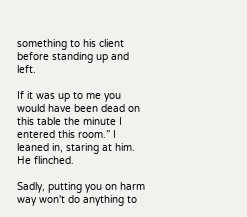something to his client before standing up and left.

If it was up to me you would have been dead on this table the minute I entered this room.” I leaned in, staring at him. He flinched.

Sadly, putting you on harm way won't do anything to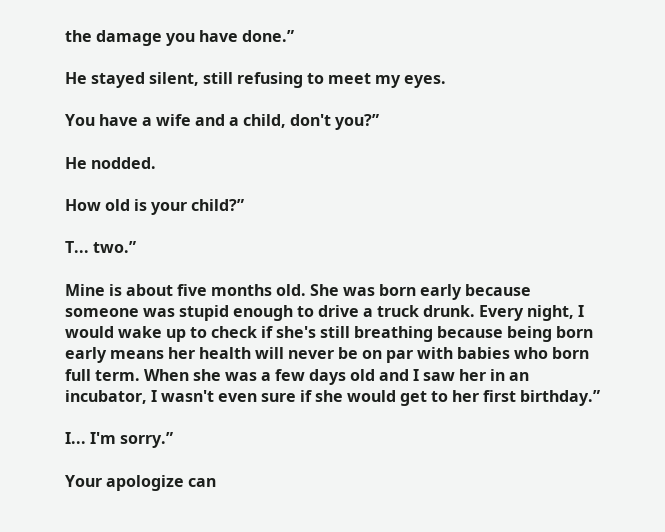the damage you have done.”

He stayed silent, still refusing to meet my eyes.

You have a wife and a child, don't you?”

He nodded.

How old is your child?”

T... two.”

Mine is about five months old. She was born early because someone was stupid enough to drive a truck drunk. Every night, I would wake up to check if she's still breathing because being born early means her health will never be on par with babies who born full term. When she was a few days old and I saw her in an incubator, I wasn't even sure if she would get to her first birthday.”

I... I'm sorry.”

Your apologize can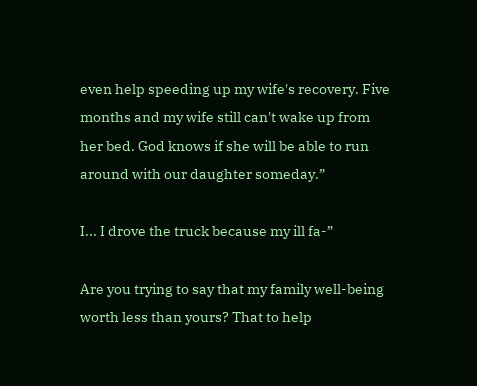even help speeding up my wife's recovery. Five months and my wife still can't wake up from her bed. God knows if she will be able to run around with our daughter someday.”

I... I drove the truck because my ill fa-”

Are you trying to say that my family well-being worth less than yours? That to help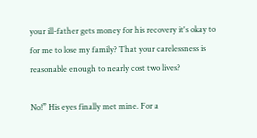your ill-father gets money for his recovery it's okay to for me to lose my family? That your carelessness is reasonable enough to nearly cost two lives?

No!” His eyes finally met mine. For a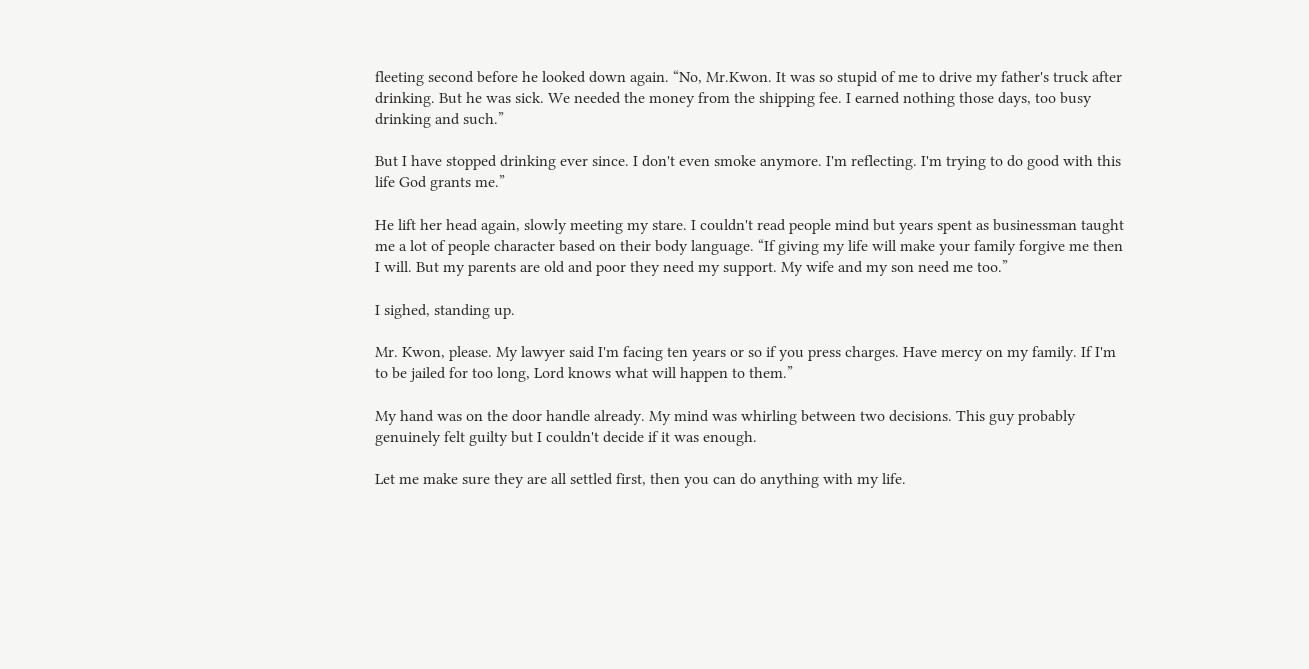fleeting second before he looked down again. “No, Mr.Kwon. It was so stupid of me to drive my father's truck after drinking. But he was sick. We needed the money from the shipping fee. I earned nothing those days, too busy drinking and such.”

But I have stopped drinking ever since. I don't even smoke anymore. I'm reflecting. I'm trying to do good with this life God grants me.”

He lift her head again, slowly meeting my stare. I couldn't read people mind but years spent as businessman taught me a lot of people character based on their body language. “If giving my life will make your family forgive me then I will. But my parents are old and poor they need my support. My wife and my son need me too.”

I sighed, standing up.

Mr. Kwon, please. My lawyer said I'm facing ten years or so if you press charges. Have mercy on my family. If I'm to be jailed for too long, Lord knows what will happen to them.”

My hand was on the door handle already. My mind was whirling between two decisions. This guy probably genuinely felt guilty but I couldn't decide if it was enough.

Let me make sure they are all settled first, then you can do anything with my life.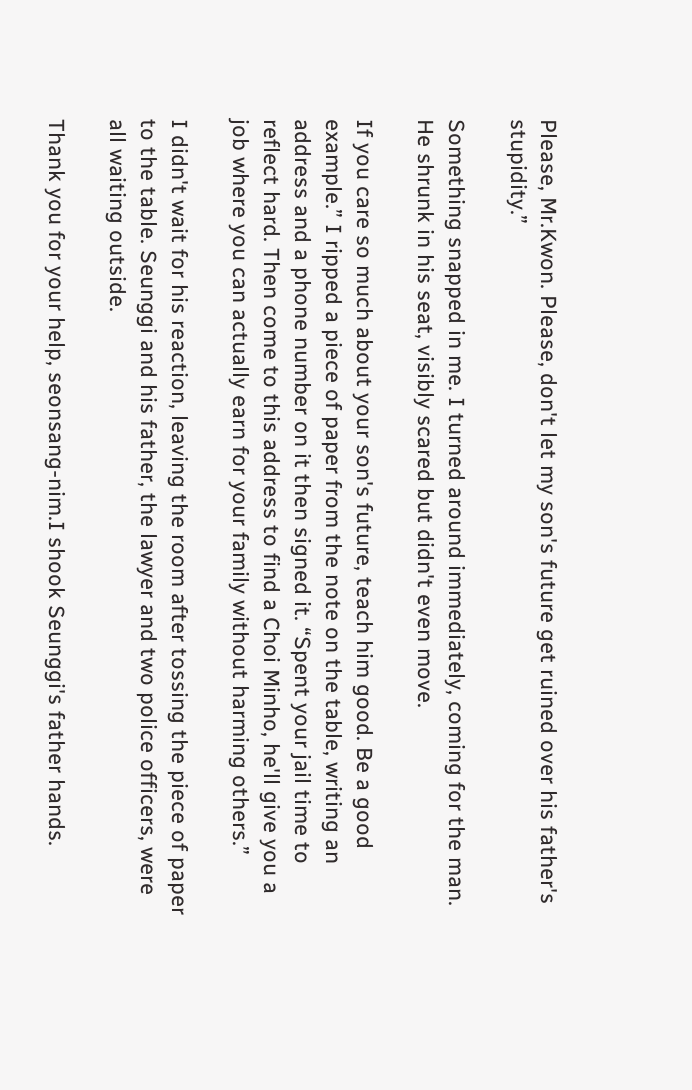Please, Mr.Kwon. Please, don't let my son's future get ruined over his father's stupidity.”

Something snapped in me. I turned around immediately, coming for the man. He shrunk in his seat, visibly scared but didn't even move.

If you care so much about your son's future, teach him good. Be a good example.” I ripped a piece of paper from the note on the table, writing an address and a phone number on it then signed it. “Spent your jail time to reflect hard. Then come to this address to find a Choi Minho, he'll give you a job where you can actually earn for your family without harming others.”

I didn't wait for his reaction, leaving the room after tossing the piece of paper to the table. Seunggi and his father, the lawyer and two police officers, were all waiting outside.

Thank you for your help, seonsang-nim.I shook Seunggi's father hands.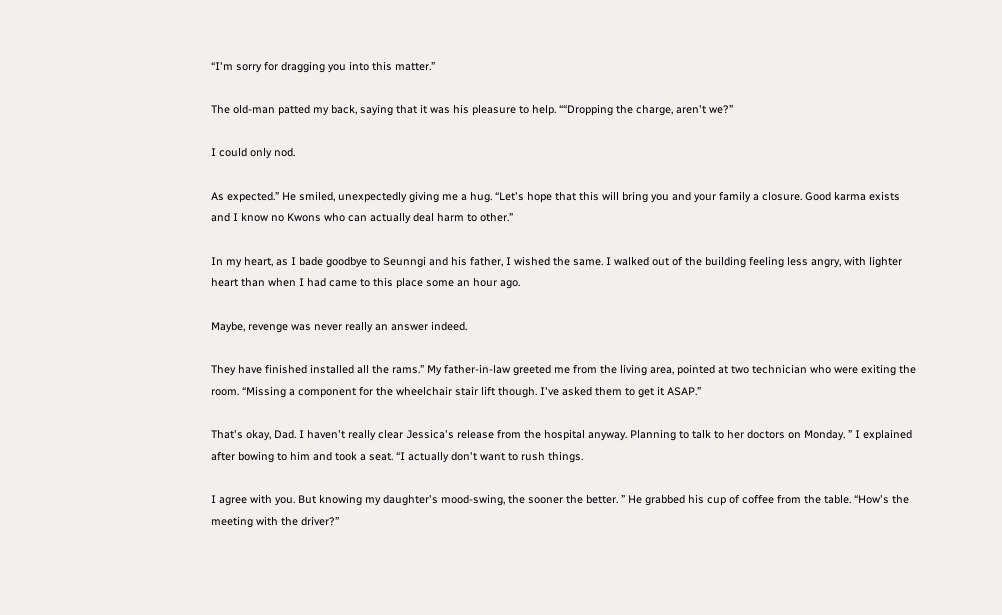“I'm sorry for dragging you into this matter.”

The old-man patted my back, saying that it was his pleasure to help. ““Dropping the charge, aren't we?”

I could only nod.

As expected.” He smiled, unexpectedly giving me a hug. “Let's hope that this will bring you and your family a closure. Good karma exists and I know no Kwons who can actually deal harm to other.”

In my heart, as I bade goodbye to Seunngi and his father, I wished the same. I walked out of the building feeling less angry, with lighter heart than when I had came to this place some an hour ago.

Maybe, revenge was never really an answer indeed.

They have finished installed all the rams.” My father-in-law greeted me from the living area, pointed at two technician who were exiting the room. “Missing a component for the wheelchair stair lift though. I've asked them to get it ASAP.”

That's okay, Dad. I haven't really clear Jessica's release from the hospital anyway. Planning to talk to her doctors on Monday. ” I explained after bowing to him and took a seat. “I actually don't want to rush things.

I agree with you. But knowing my daughter's mood-swing, the sooner the better. ” He grabbed his cup of coffee from the table. “How's the meeting with the driver?”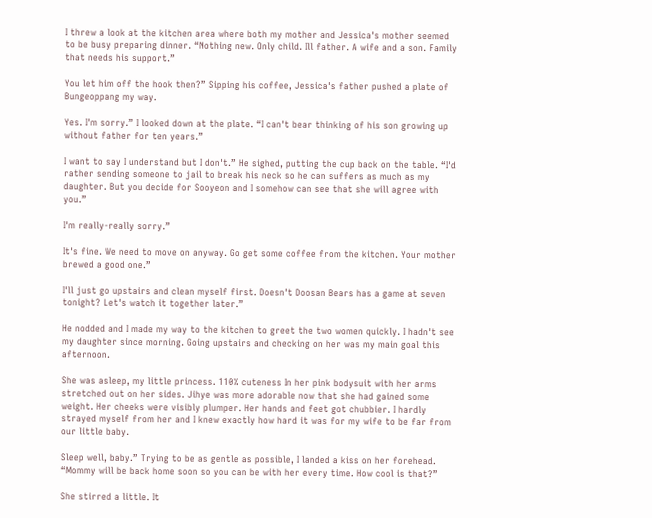I threw a look at the kitchen area where both my mother and Jessica's mother seemed to be busy preparing dinner. “Nothing new. Only child. Ill father. A wife and a son. Family that needs his support.”

You let him off the hook then?” Sipping his coffee, Jessica's father pushed a plate of Bungeoppang my way.

Yes. I'm sorry.” I looked down at the plate. “I can't bear thinking of his son growing up without father for ten years.”

I want to say I understand but I don't.” He sighed, putting the cup back on the table. “I'd rather sending someone to jail to break his neck so he can suffers as much as my daughter. But you decide for Sooyeon and I somehow can see that she will agree with you.”

I'm really-really sorry.”

It's fine. We need to move on anyway. Go get some coffee from the kitchen. Your mother brewed a good one.”

I'll just go upstairs and clean myself first. Doesn't Doosan Bears has a game at seven tonight? Let's watch it together later.”

He nodded and I made my way to the kitchen to greet the two women quickly. I hadn't see my daughter since morning. Going upstairs and checking on her was my main goal this afternoon.

She was asleep, my little princess. 110% cuteness In her pink bodysuit with her arms stretched out on her sides. Jihye was more adorable now that she had gained some weight. Her cheeks were visibly plumper. Her hands and feet got chubbier. I hardly strayed myself from her and I knew exactly how hard it was for my wife to be far from our little baby.

Sleep well, baby.” Trying to be as gentle as possible, I landed a kiss on her forehead. “Mommy will be back home soon so you can be with her every time. How cool is that?”

She stirred a little. It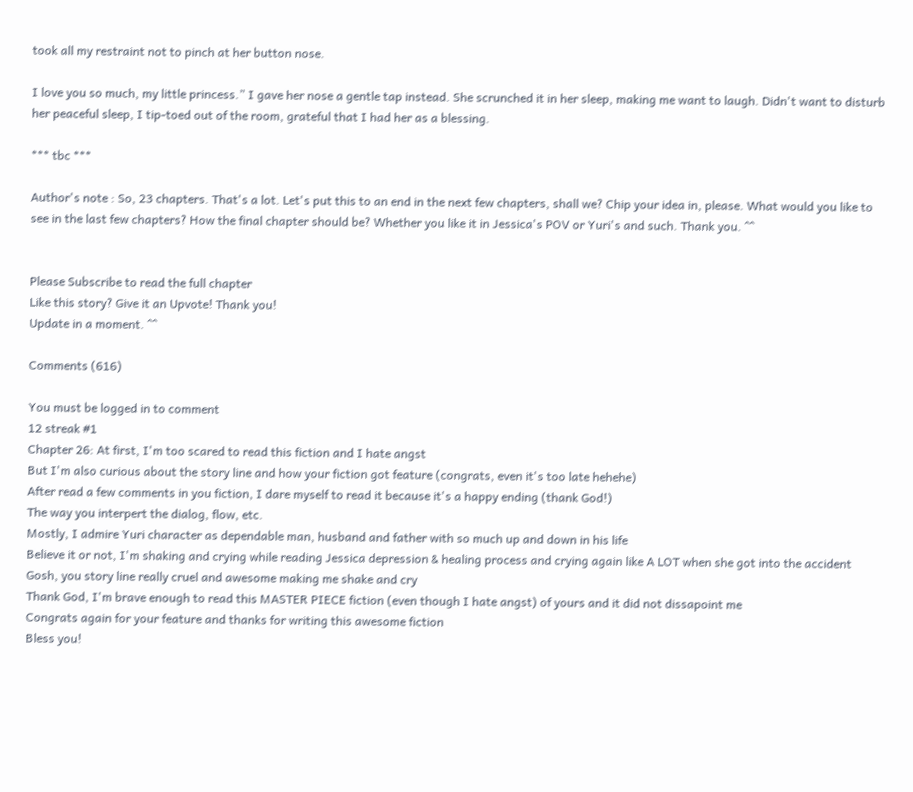took all my restraint not to pinch at her button nose.

I love you so much, my little princess.” I gave her nose a gentle tap instead. She scrunched it in her sleep, making me want to laugh. Didn't want to disturb her peaceful sleep, I tip-toed out of the room, grateful that I had her as a blessing.

*** tbc ***

Author's note : So, 23 chapters. That's a lot. Let's put this to an end in the next few chapters, shall we? Chip your idea in, please. What would you like to see in the last few chapters? How the final chapter should be? Whether you like it in Jessica's POV or Yuri's and such. Thank you. ^^


Please Subscribe to read the full chapter
Like this story? Give it an Upvote! Thank you!
Update in a moment. ^^

Comments (616)

You must be logged in to comment
12 streak #1
Chapter 26: At first, I'm too scared to read this fiction and I hate angst
But I'm also curious about the story line and how your fiction got feature (congrats, even it's too late hehehe)
After read a few comments in you fiction, I dare myself to read it because it's a happy ending (thank God!)
The way you interpert the dialog, flow, etc.
Mostly, I admire Yuri character as dependable man, husband and father with so much up and down in his life
Believe it or not, I'm shaking and crying while reading Jessica depression & healing process and crying again like A LOT when she got into the accident
Gosh, you story line really cruel and awesome making me shake and cry
Thank God, I'm brave enough to read this MASTER PIECE fiction (even though I hate angst) of yours and it did not dissapoint me
Congrats again for your feature and thanks for writing this awesome fiction
Bless you!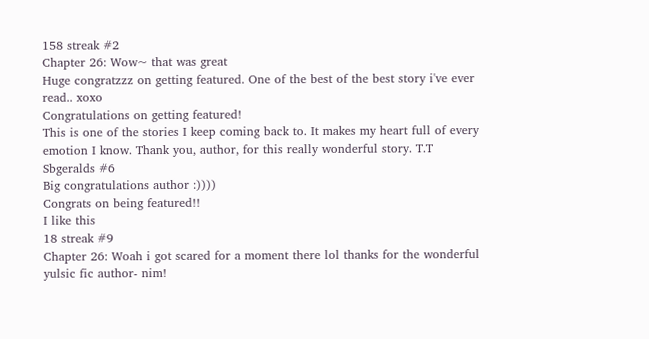158 streak #2
Chapter 26: Wow~ that was great
Huge congratzzz on getting featured. One of the best of the best story i've ever read.. xoxo
Congratulations on getting featured!
This is one of the stories I keep coming back to. It makes my heart full of every emotion I know. Thank you, author, for this really wonderful story. T.T
Sbgeralds #6
Big congratulations author :))))
Congrats on being featured!!
I like this
18 streak #9
Chapter 26: Woah i got scared for a moment there lol thanks for the wonderful yulsic fic author- nim!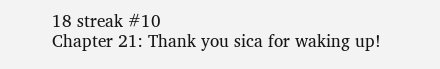18 streak #10
Chapter 21: Thank you sica for waking up!